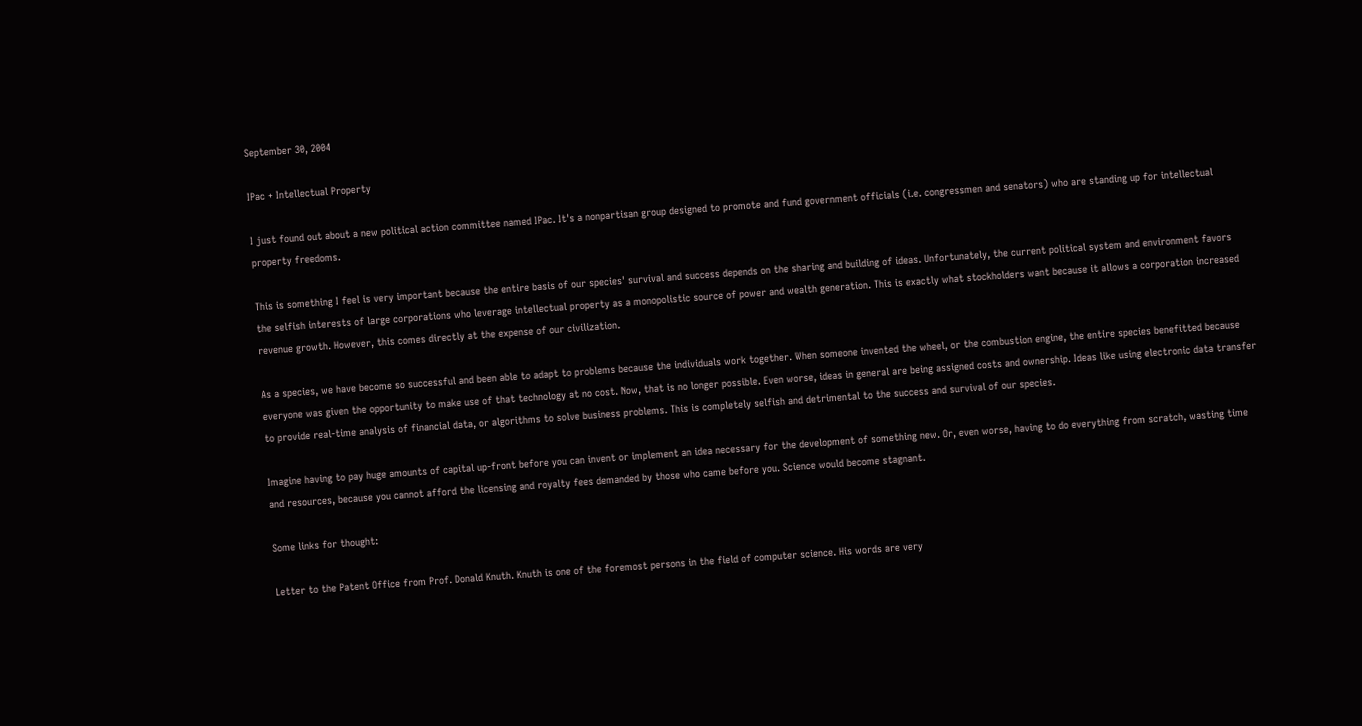September 30, 2004

IPac + Intellectual Property

I just found out about a new political action committee named IPac. It's a nonpartisan group designed to promote and fund government officials (i.e. congressmen and senators) who are standing up for intellectual property freedoms.

This is something I feel is very important because the entire basis of our species' survival and success depends on the sharing and building of ideas. Unfortunately, the current political system and environment favors the selfish interests of large corporations who leverage intellectual property as a monopolistic source of power and wealth generation. This is exactly what stockholders want because it allows a corporation increased revenue growth. However, this comes directly at the expense of our civilization.

As a species, we have become so successful and been able to adapt to problems because the individuals work together. When someone invented the wheel, or the combustion engine, the entire species benefitted because everyone was given the opportunity to make use of that technology at no cost. Now, that is no longer possible. Even worse, ideas in general are being assigned costs and ownership. Ideas like using electronic data transfer to provide real-time analysis of financial data, or algorithms to solve business problems. This is completely selfish and detrimental to the success and survival of our species.

Imagine having to pay huge amounts of capital up-front before you can invent or implement an idea necessary for the development of something new. Or, even worse, having to do everything from scratch, wasting time and resources, because you cannot afford the licensing and royalty fees demanded by those who came before you. Science would become stagnant.

Some links for thought:

Letter to the Patent Office from Prof. Donald Knuth. Knuth is one of the foremost persons in the field of computer science. His words are very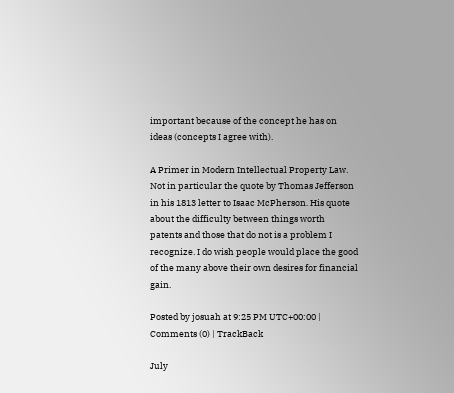important because of the concept he has on ideas (concepts I agree with).

A Primer in Modern Intellectual Property Law. Not in particular the quote by Thomas Jefferson in his 1813 letter to Isaac McPherson. His quote about the difficulty between things worth patents and those that do not is a problem I recognize. I do wish people would place the good of the many above their own desires for financial gain.

Posted by josuah at 9:25 PM UTC+00:00 | Comments (0) | TrackBack

July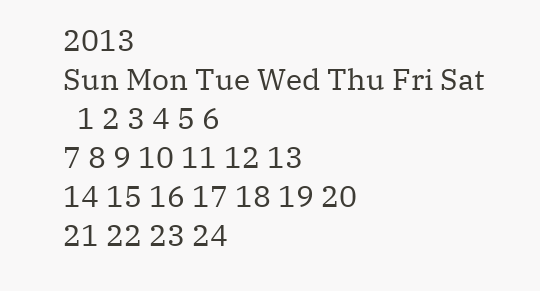2013
Sun Mon Tue Wed Thu Fri Sat
  1 2 3 4 5 6
7 8 9 10 11 12 13
14 15 16 17 18 19 20
21 22 23 24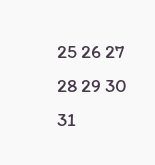25 26 27
28 29 30 31